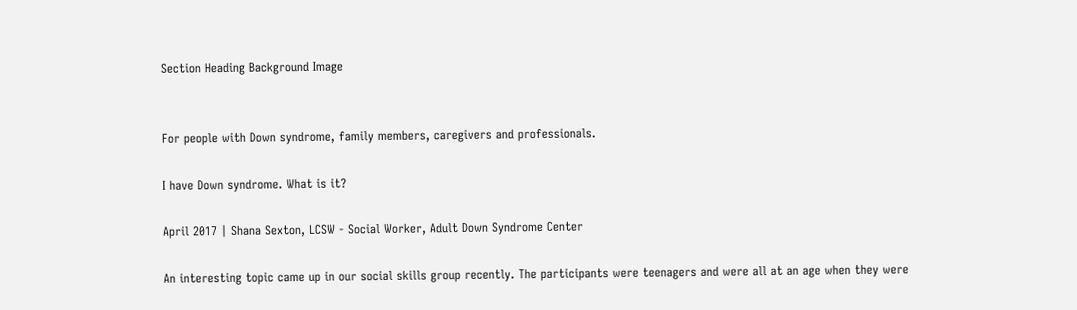Section Heading Background Image


For people with Down syndrome, family members, caregivers and professionals.

I have Down syndrome. What is it?

April 2017 | Shana Sexton, LCSW - Social Worker, Adult Down Syndrome Center

An interesting topic came up in our social skills group recently. The participants were teenagers and were all at an age when they were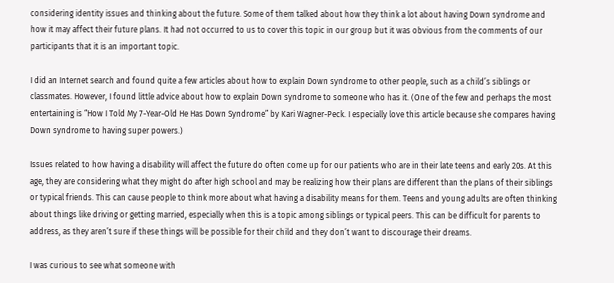considering identity issues and thinking about the future. Some of them talked about how they think a lot about having Down syndrome and how it may affect their future plans. It had not occurred to us to cover this topic in our group but it was obvious from the comments of our participants that it is an important topic.

I did an Internet search and found quite a few articles about how to explain Down syndrome to other people, such as a child’s siblings or classmates. However, I found little advice about how to explain Down syndrome to someone who has it. (One of the few and perhaps the most entertaining is “How I Told My 7-Year-Old He Has Down Syndrome” by Kari Wagner-Peck. I especially love this article because she compares having Down syndrome to having super powers.)

Issues related to how having a disability will affect the future do often come up for our patients who are in their late teens and early 20s. At this age, they are considering what they might do after high school and may be realizing how their plans are different than the plans of their siblings or typical friends. This can cause people to think more about what having a disability means for them. Teens and young adults are often thinking about things like driving or getting married, especially when this is a topic among siblings or typical peers. This can be difficult for parents to address, as they aren’t sure if these things will be possible for their child and they don’t want to discourage their dreams.

I was curious to see what someone with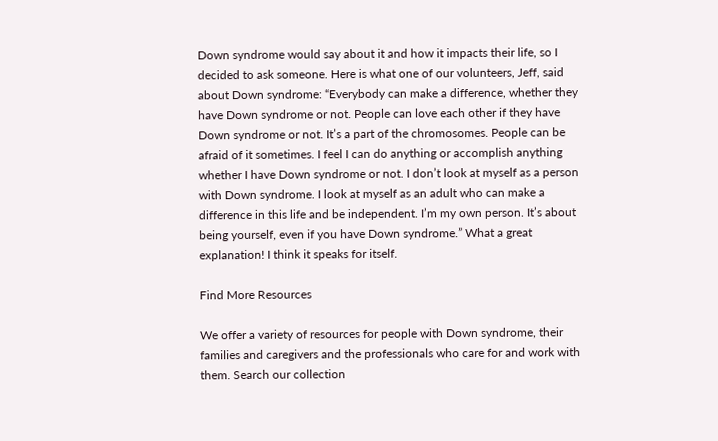Down syndrome would say about it and how it impacts their life, so I decided to ask someone. Here is what one of our volunteers, Jeff, said about Down syndrome: “Everybody can make a difference, whether they have Down syndrome or not. People can love each other if they have Down syndrome or not. It’s a part of the chromosomes. People can be afraid of it sometimes. I feel I can do anything or accomplish anything whether I have Down syndrome or not. I don’t look at myself as a person with Down syndrome. I look at myself as an adult who can make a difference in this life and be independent. I’m my own person. It’s about being yourself, even if you have Down syndrome.” What a great explanation! I think it speaks for itself.

Find More Resources

We offer a variety of resources for people with Down syndrome, their families and caregivers and the professionals who care for and work with them. Search our collection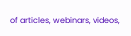of articles, webinars, videos,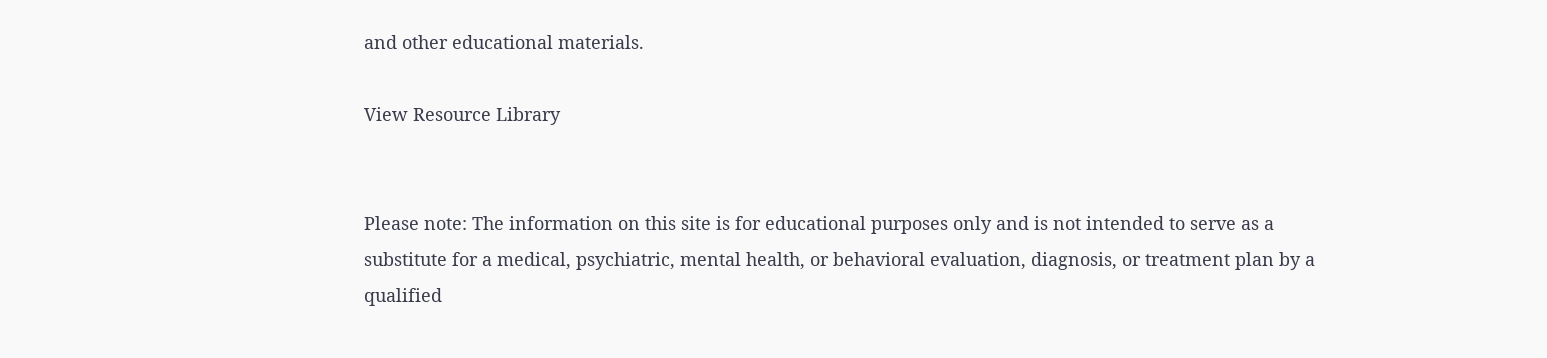and other educational materials.

View Resource Library


Please note: The information on this site is for educational purposes only and is not intended to serve as a substitute for a medical, psychiatric, mental health, or behavioral evaluation, diagnosis, or treatment plan by a qualified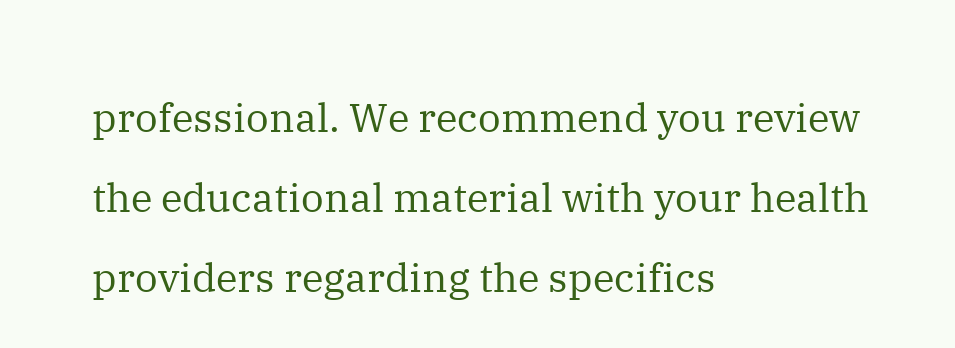professional. We recommend you review the educational material with your health providers regarding the specifics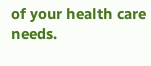of your health care needs.